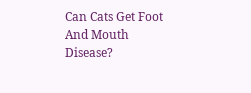Can Cats Get Foot And Mouth Disease?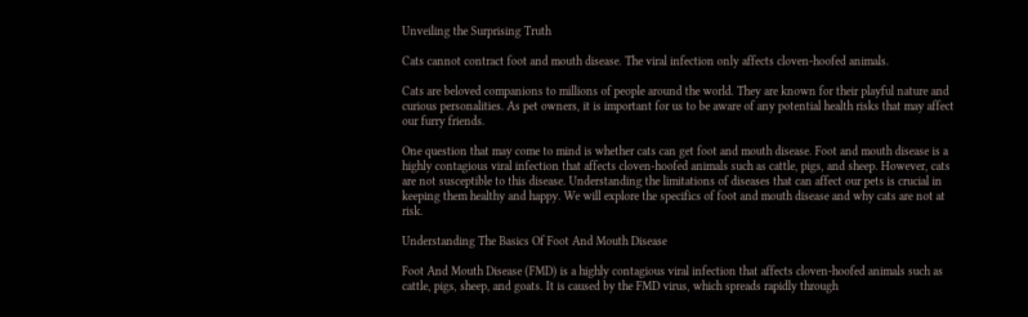Unveiling the Surprising Truth

Cats cannot contract foot and mouth disease. The viral infection only affects cloven-hoofed animals.

Cats are beloved companions to millions of people around the world. They are known for their playful nature and curious personalities. As pet owners, it is important for us to be aware of any potential health risks that may affect our furry friends.

One question that may come to mind is whether cats can get foot and mouth disease. Foot and mouth disease is a highly contagious viral infection that affects cloven-hoofed animals such as cattle, pigs, and sheep. However, cats are not susceptible to this disease. Understanding the limitations of diseases that can affect our pets is crucial in keeping them healthy and happy. We will explore the specifics of foot and mouth disease and why cats are not at risk.

Understanding The Basics Of Foot And Mouth Disease

Foot And Mouth Disease (FMD) is a highly contagious viral infection that affects cloven-hoofed animals such as cattle, pigs, sheep, and goats. It is caused by the FMD virus, which spreads rapidly through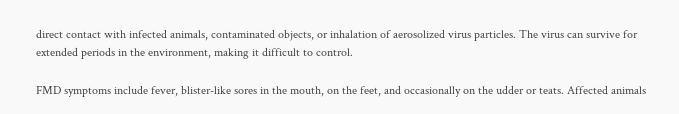direct contact with infected animals, contaminated objects, or inhalation of aerosolized virus particles. The virus can survive for extended periods in the environment, making it difficult to control.

FMD symptoms include fever, blister-like sores in the mouth, on the feet, and occasionally on the udder or teats. Affected animals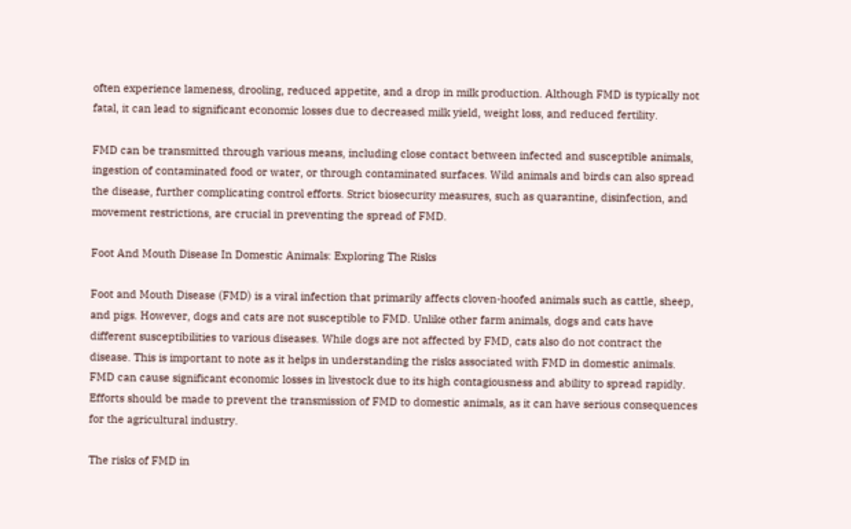often experience lameness, drooling, reduced appetite, and a drop in milk production. Although FMD is typically not fatal, it can lead to significant economic losses due to decreased milk yield, weight loss, and reduced fertility.

FMD can be transmitted through various means, including close contact between infected and susceptible animals, ingestion of contaminated food or water, or through contaminated surfaces. Wild animals and birds can also spread the disease, further complicating control efforts. Strict biosecurity measures, such as quarantine, disinfection, and movement restrictions, are crucial in preventing the spread of FMD.

Foot And Mouth Disease In Domestic Animals: Exploring The Risks

Foot and Mouth Disease (FMD) is a viral infection that primarily affects cloven-hoofed animals such as cattle, sheep, and pigs. However, dogs and cats are not susceptible to FMD. Unlike other farm animals, dogs and cats have different susceptibilities to various diseases. While dogs are not affected by FMD, cats also do not contract the disease. This is important to note as it helps in understanding the risks associated with FMD in domestic animals. FMD can cause significant economic losses in livestock due to its high contagiousness and ability to spread rapidly. Efforts should be made to prevent the transmission of FMD to domestic animals, as it can have serious consequences for the agricultural industry.

The risks of FMD in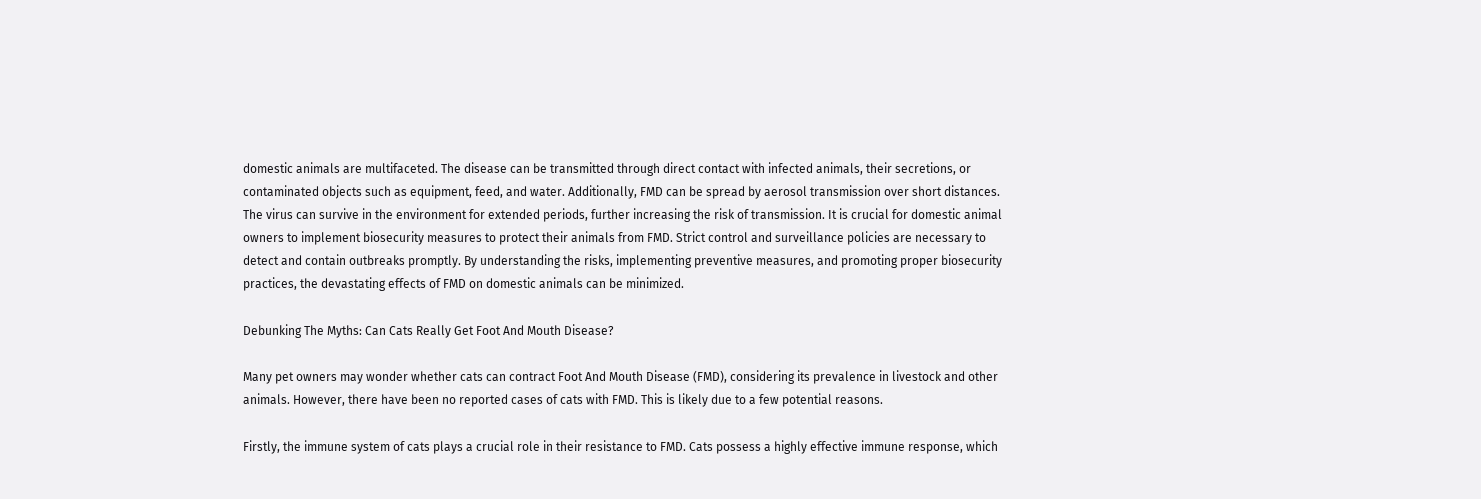domestic animals are multifaceted. The disease can be transmitted through direct contact with infected animals, their secretions, or contaminated objects such as equipment, feed, and water. Additionally, FMD can be spread by aerosol transmission over short distances. The virus can survive in the environment for extended periods, further increasing the risk of transmission. It is crucial for domestic animal owners to implement biosecurity measures to protect their animals from FMD. Strict control and surveillance policies are necessary to detect and contain outbreaks promptly. By understanding the risks, implementing preventive measures, and promoting proper biosecurity practices, the devastating effects of FMD on domestic animals can be minimized.

Debunking The Myths: Can Cats Really Get Foot And Mouth Disease?

Many pet owners may wonder whether cats can contract Foot And Mouth Disease (FMD), considering its prevalence in livestock and other animals. However, there have been no reported cases of cats with FMD. This is likely due to a few potential reasons.

Firstly, the immune system of cats plays a crucial role in their resistance to FMD. Cats possess a highly effective immune response, which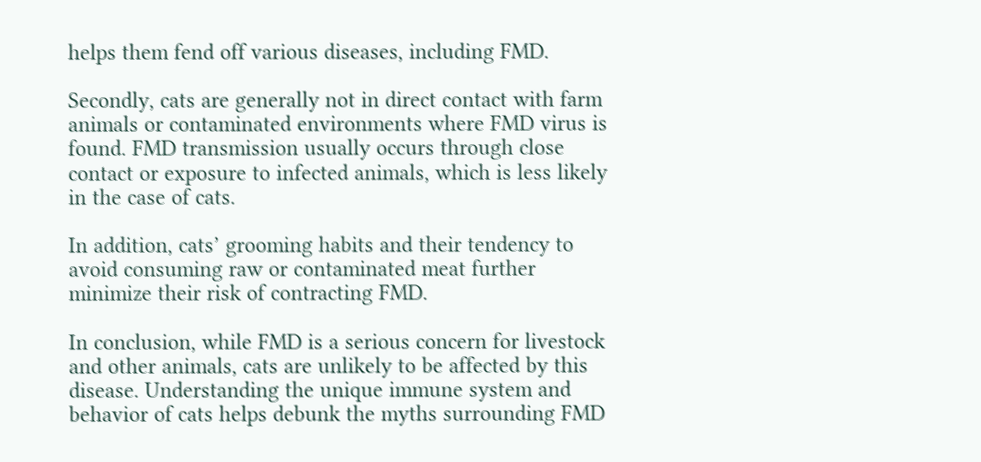helps them fend off various diseases, including FMD.

Secondly, cats are generally not in direct contact with farm animals or contaminated environments where FMD virus is found. FMD transmission usually occurs through close contact or exposure to infected animals, which is less likely in the case of cats.

In addition, cats’ grooming habits and their tendency to avoid consuming raw or contaminated meat further minimize their risk of contracting FMD.

In conclusion, while FMD is a serious concern for livestock and other animals, cats are unlikely to be affected by this disease. Understanding the unique immune system and behavior of cats helps debunk the myths surrounding FMD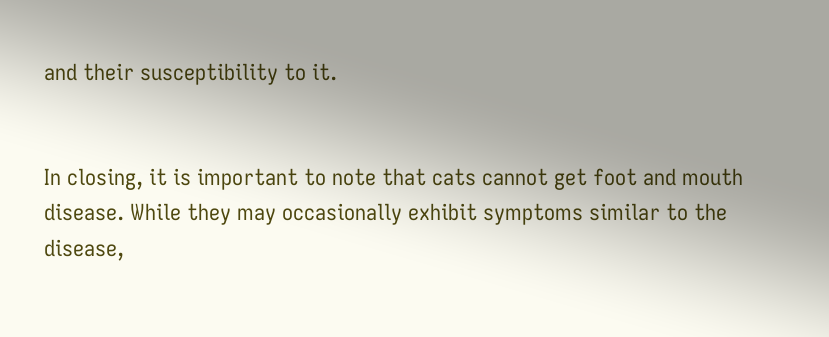and their susceptibility to it.


In closing, it is important to note that cats cannot get foot and mouth disease. While they may occasionally exhibit symptoms similar to the disease,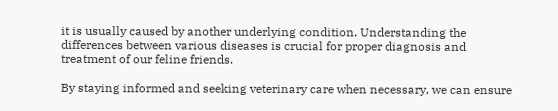it is usually caused by another underlying condition. Understanding the differences between various diseases is crucial for proper diagnosis and treatment of our feline friends.

By staying informed and seeking veterinary care when necessary, we can ensure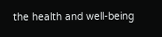the health and well-being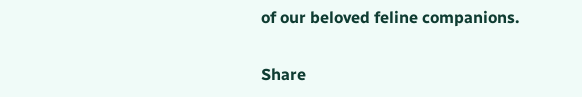of our beloved feline companions.

Share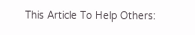This Article To Help Others: